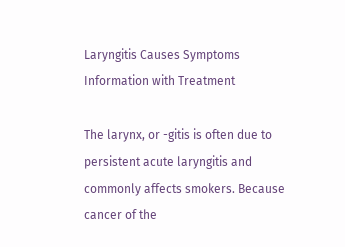Laryngitis Causes Symptoms Information with Treatment

The larynx, or -gitis is often due to persistent acute laryngitis and commonly affects smokers. Because cancer of the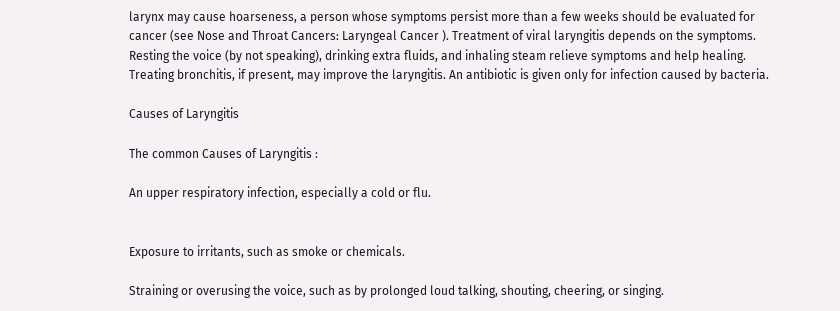larynx may cause hoarseness, a person whose symptoms persist more than a few weeks should be evaluated for cancer (see Nose and Throat Cancers: Laryngeal Cancer ). Treatment of viral laryngitis depends on the symptoms. Resting the voice (by not speaking), drinking extra fluids, and inhaling steam relieve symptoms and help healing. Treating bronchitis, if present, may improve the laryngitis. An antibiotic is given only for infection caused by bacteria.

Causes of Laryngitis

The common Causes of Laryngitis :

An upper respiratory infection, especially a cold or flu.


Exposure to irritants, such as smoke or chemicals.

Straining or overusing the voice, such as by prolonged loud talking, shouting, cheering, or singing.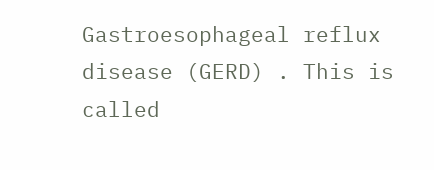Gastroesophageal reflux disease (GERD) . This is called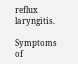reflux laryngitis.

Symptoms of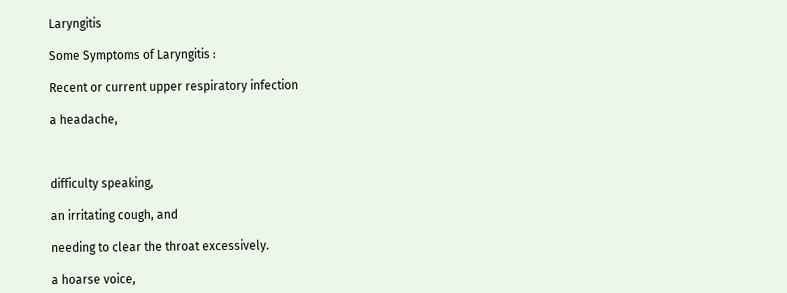Laryngitis

Some Symptoms of Laryngitis :

Recent or current upper respiratory infection

a headache,



difficulty speaking,

an irritating cough, and

needing to clear the throat excessively.

a hoarse voice,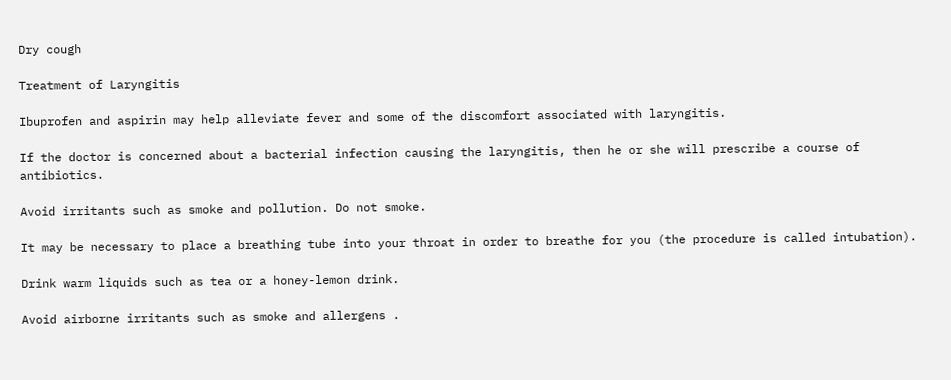Dry cough

Treatment of Laryngitis

Ibuprofen and aspirin may help alleviate fever and some of the discomfort associated with laryngitis.

If the doctor is concerned about a bacterial infection causing the laryngitis, then he or she will prescribe a course of antibiotics.

Avoid irritants such as smoke and pollution. Do not smoke.

It may be necessary to place a breathing tube into your throat in order to breathe for you (the procedure is called intubation).

Drink warm liquids such as tea or a honey-lemon drink.

Avoid airborne irritants such as smoke and allergens .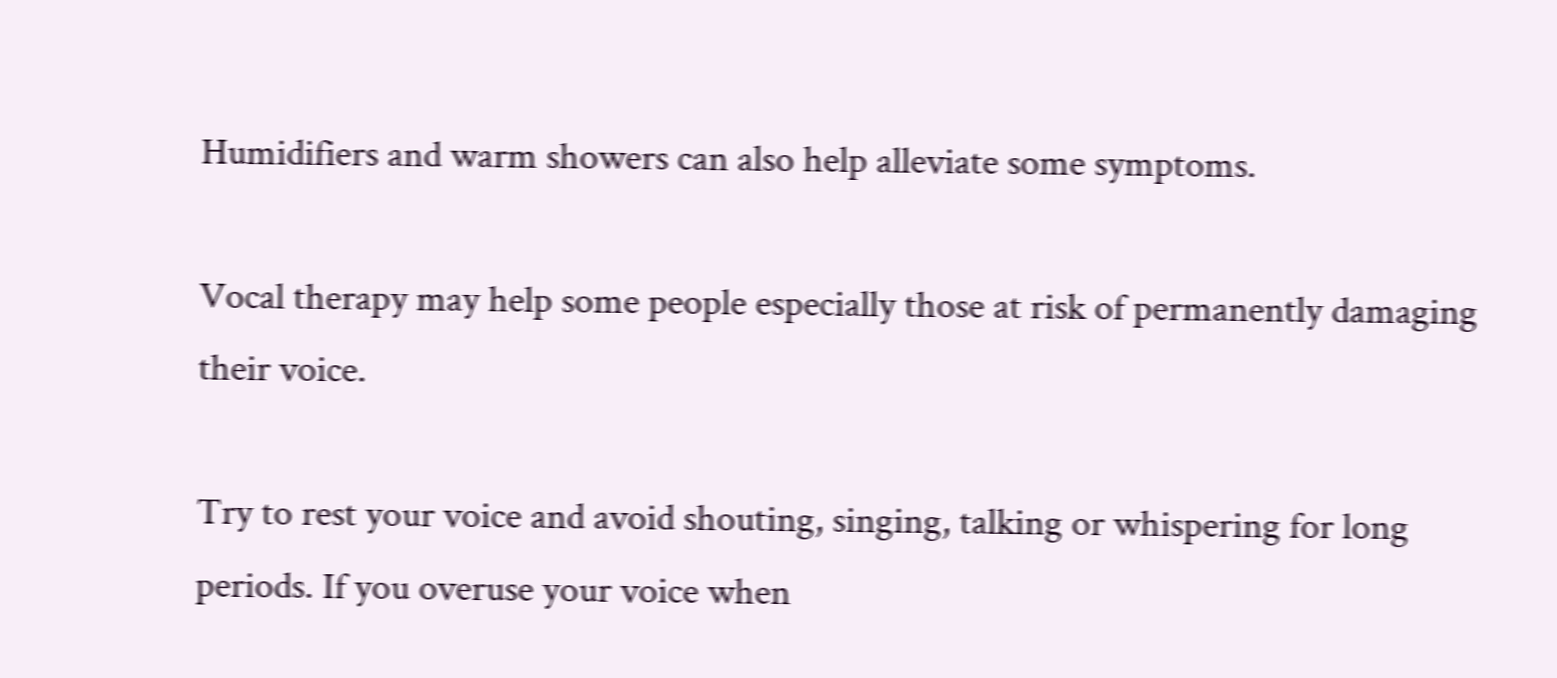Humidifiers and warm showers can also help alleviate some symptoms.

Vocal therapy may help some people especially those at risk of permanently damaging their voice.

Try to rest your voice and avoid shouting, singing, talking or whispering for long periods. If you overuse your voice when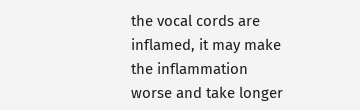the vocal cords are inflamed, it may make the inflammation worse and take longer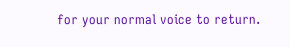for your normal voice to return.